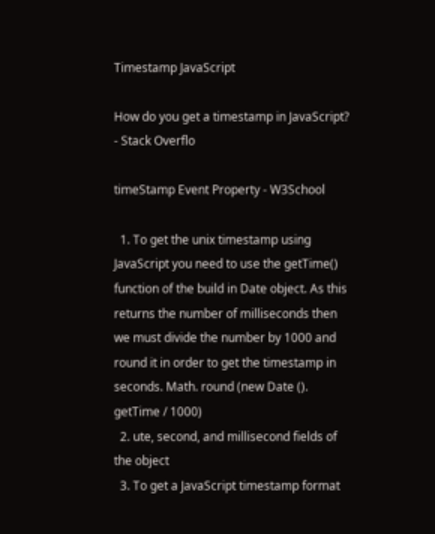Timestamp JavaScript

How do you get a timestamp in JavaScript? - Stack Overflo

timeStamp Event Property - W3School

  1. To get the unix timestamp using JavaScript you need to use the getTime() function of the build in Date object. As this returns the number of milliseconds then we must divide the number by 1000 and round it in order to get the timestamp in seconds. Math. round (new Date (). getTime / 1000)
  2. ute, second, and millisecond fields of the object
  3. To get a JavaScript timestamp format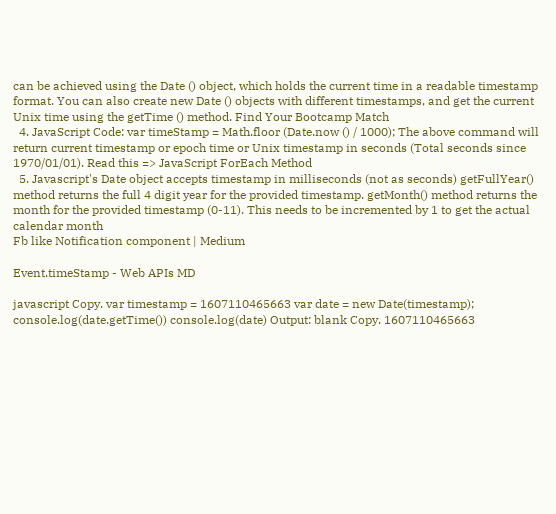can be achieved using the Date () object, which holds the current time in a readable timestamp format. You can also create new Date () objects with different timestamps, and get the current Unix time using the getTime () method. Find Your Bootcamp Match
  4. JavaScript Code: var timeStamp = Math.floor (Date.now () / 1000); The above command will return current timestamp or epoch time or Unix timestamp in seconds (Total seconds since 1970/01/01). Read this => JavaScript ForEach Method
  5. Javascript's Date object accepts timestamp in milliseconds (not as seconds) getFullYear() method returns the full 4 digit year for the provided timestamp. getMonth() method returns the month for the provided timestamp (0-11). This needs to be incremented by 1 to get the actual calendar month
Fb like Notification component | Medium

Event.timeStamp - Web APIs MD

javascript Copy. var timestamp = 1607110465663 var date = new Date(timestamp); console.log(date.getTime()) console.log(date) Output: blank Copy. 1607110465663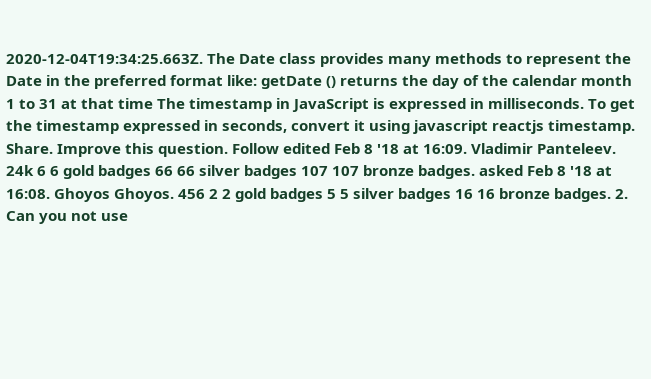2020-12-04T19:34:25.663Z. The Date class provides many methods to represent the Date in the preferred format like: getDate () returns the day of the calendar month 1 to 31 at that time The timestamp in JavaScript is expressed in milliseconds. To get the timestamp expressed in seconds, convert it using javascript reactjs timestamp. Share. Improve this question. Follow edited Feb 8 '18 at 16:09. Vladimir Panteleev. 24k 6 6 gold badges 66 66 silver badges 107 107 bronze badges. asked Feb 8 '18 at 16:08. Ghoyos Ghoyos. 456 2 2 gold badges 5 5 silver badges 16 16 bronze badges. 2. Can you not use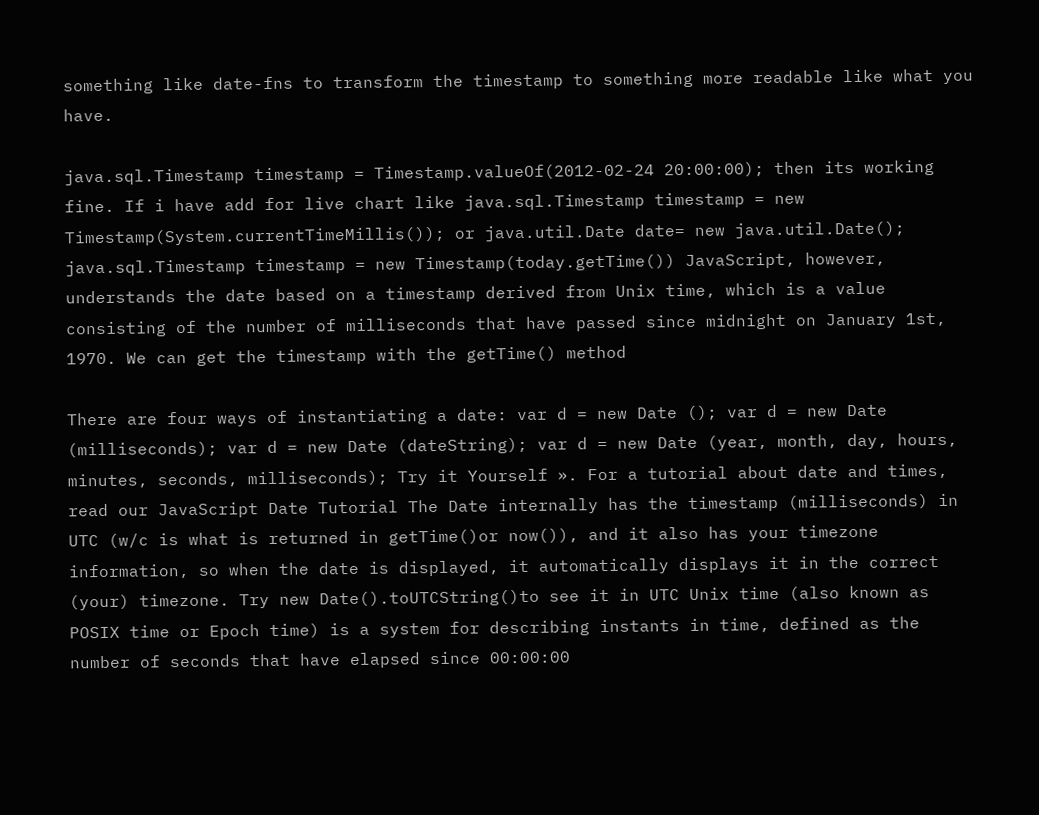something like date-fns to transform the timestamp to something more readable like what you have.

java.sql.Timestamp timestamp = Timestamp.valueOf(2012-02-24 20:00:00); then its working fine. If i have add for live chart like java.sql.Timestamp timestamp = new Timestamp(System.currentTimeMillis()); or java.util.Date date= new java.util.Date(); java.sql.Timestamp timestamp = new Timestamp(today.getTime()) JavaScript, however, understands the date based on a timestamp derived from Unix time, which is a value consisting of the number of milliseconds that have passed since midnight on January 1st, 1970. We can get the timestamp with the getTime() method

There are four ways of instantiating a date: var d = new Date (); var d = new Date (milliseconds); var d = new Date (dateString); var d = new Date (year, month, day, hours, minutes, seconds, milliseconds); Try it Yourself ». For a tutorial about date and times, read our JavaScript Date Tutorial The Date internally has the timestamp (milliseconds) in UTC (w/c is what is returned in getTime()or now()), and it also has your timezone information, so when the date is displayed, it automatically displays it in the correct (your) timezone. Try new Date().toUTCString()to see it in UTC Unix time (also known as POSIX time or Epoch time) is a system for describing instants in time, defined as the number of seconds that have elapsed since 00:00:00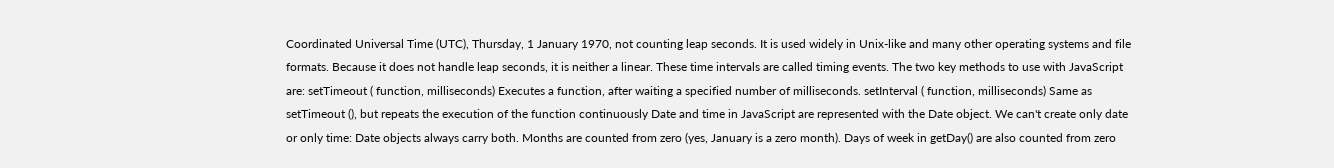Coordinated Universal Time (UTC), Thursday, 1 January 1970, not counting leap seconds. It is used widely in Unix-like and many other operating systems and file formats. Because it does not handle leap seconds, it is neither a linear. These time intervals are called timing events. The two key methods to use with JavaScript are: setTimeout ( function, milliseconds) Executes a function, after waiting a specified number of milliseconds. setInterval ( function, milliseconds) Same as setTimeout (), but repeats the execution of the function continuously Date and time in JavaScript are represented with the Date object. We can't create only date or only time: Date objects always carry both. Months are counted from zero (yes, January is a zero month). Days of week in getDay() are also counted from zero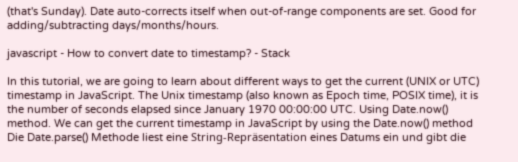(that's Sunday). Date auto-corrects itself when out-of-range components are set. Good for adding/subtracting days/months/hours.

javascript - How to convert date to timestamp? - Stack

In this tutorial, we are going to learn about different ways to get the current (UNIX or UTC) timestamp in JavaScript. The Unix timestamp (also known as Epoch time, POSIX time), it is the number of seconds elapsed since January 1970 00:00:00 UTC. Using Date.now() method. We can get the current timestamp in JavaScript by using the Date.now() method Die Date.parse() Methode liest eine String-Repräsentation eines Datums ein und gibt die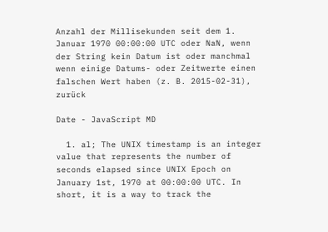Anzahl der Millisekunden seit dem 1. Januar 1970 00:00:00 UTC oder NaN, wenn der String kein Datum ist oder manchmal wenn einige Datums- oder Zeitwerte einen falschen Wert haben (z. B. 2015-02-31), zurück

Date - JavaScript MD

  1. al; The UNIX timestamp is an integer value that represents the number of seconds elapsed since UNIX Epoch on January 1st, 1970 at 00:00:00 UTC. In short, it is a way to track the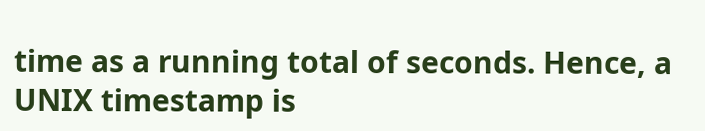time as a running total of seconds. Hence, a UNIX timestamp is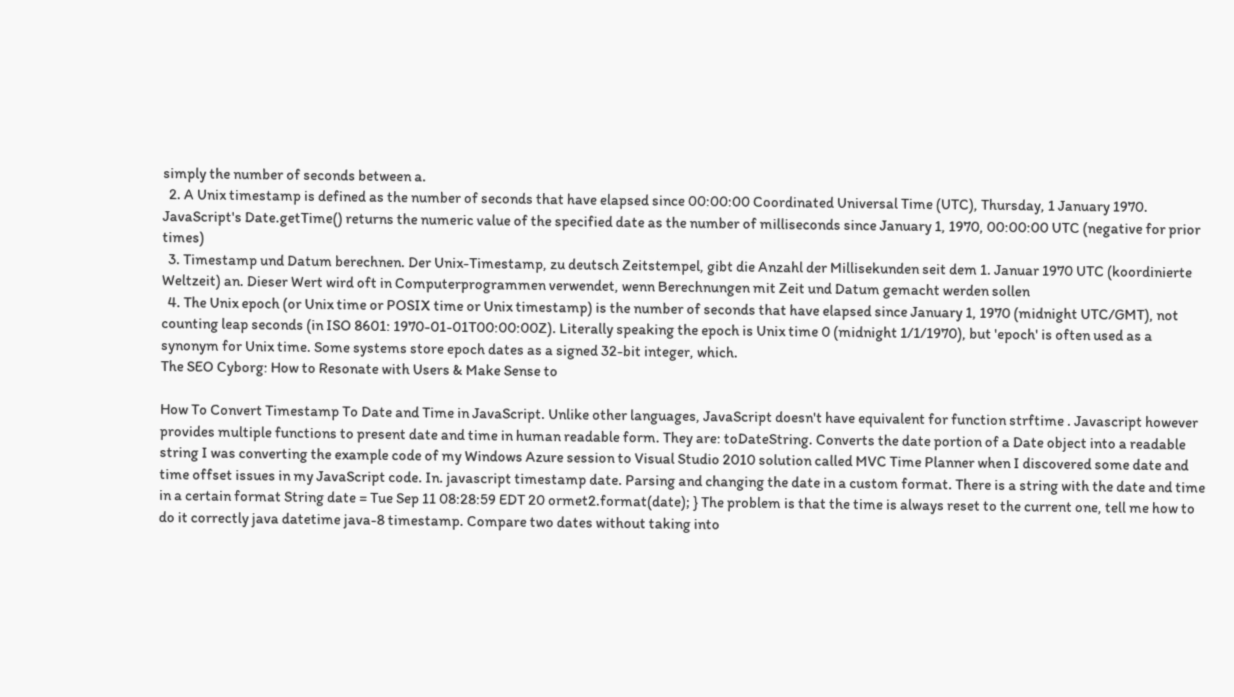simply the number of seconds between a.
  2. A Unix timestamp is defined as the number of seconds that have elapsed since 00:00:00 Coordinated Universal Time (UTC), Thursday, 1 January 1970. JavaScript's Date.getTime() returns the numeric value of the specified date as the number of milliseconds since January 1, 1970, 00:00:00 UTC (negative for prior times)
  3. Timestamp und Datum berechnen. Der Unix-Timestamp, zu deutsch Zeitstempel, gibt die Anzahl der Millisekunden seit dem 1. Januar 1970 UTC (koordinierte Weltzeit) an. Dieser Wert wird oft in Computerprogrammen verwendet, wenn Berechnungen mit Zeit und Datum gemacht werden sollen
  4. The Unix epoch (or Unix time or POSIX time or Unix timestamp) is the number of seconds that have elapsed since January 1, 1970 (midnight UTC/GMT), not counting leap seconds (in ISO 8601: 1970-01-01T00:00:00Z). Literally speaking the epoch is Unix time 0 (midnight 1/1/1970), but 'epoch' is often used as a synonym for Unix time. Some systems store epoch dates as a signed 32-bit integer, which.
The SEO Cyborg: How to Resonate with Users & Make Sense to

How To Convert Timestamp To Date and Time in JavaScript. Unlike other languages, JavaScript doesn't have equivalent for function strftime . Javascript however provides multiple functions to present date and time in human readable form. They are: toDateString. Converts the date portion of a Date object into a readable string I was converting the example code of my Windows Azure session to Visual Studio 2010 solution called MVC Time Planner when I discovered some date and time offset issues in my JavaScript code. In. javascript timestamp date. Parsing and changing the date in a custom format. There is a string with the date and time in a certain format String date = Tue Sep 11 08:28:59 EDT 20 ormet2.format(date); } The problem is that the time is always reset to the current one, tell me how to do it correctly java datetime java-8 timestamp. Compare two dates without taking into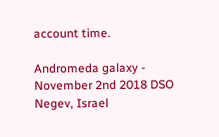account time.

Andromeda galaxy - November 2nd 2018 DSO Negev, Israel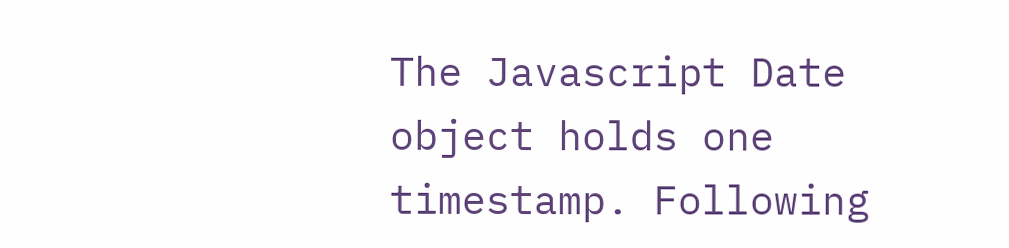The Javascript Date object holds one timestamp. Following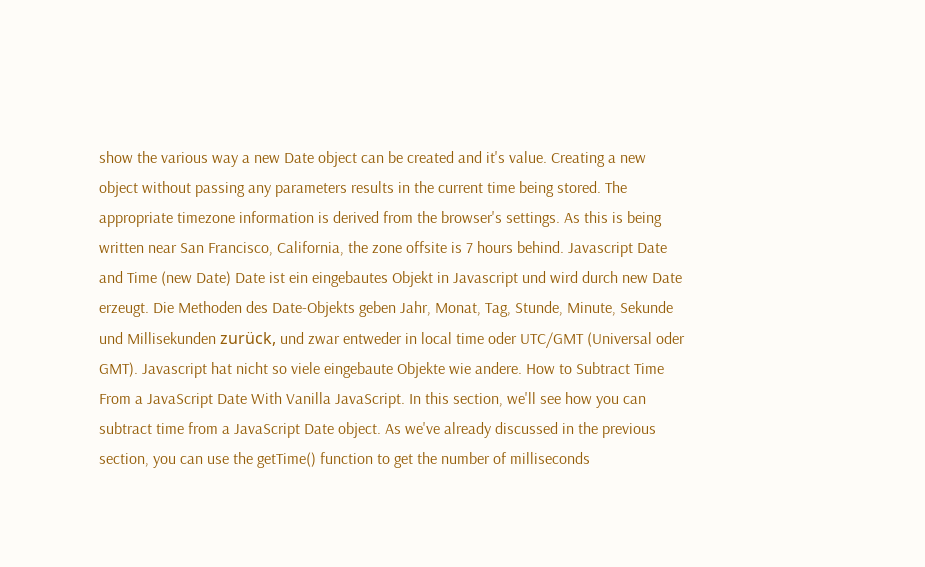show the various way a new Date object can be created and it's value. Creating a new object without passing any parameters results in the current time being stored. The appropriate timezone information is derived from the browser's settings. As this is being written near San Francisco, California, the zone offsite is 7 hours behind. Javascript Date and Time (new Date) Date ist ein eingebautes Objekt in Javascript und wird durch new Date erzeugt. Die Methoden des Date-Objekts geben Jahr, Monat, Tag, Stunde, Minute, Sekunde und Millisekunden zurück, und zwar entweder in local time oder UTC/GMT (Universal oder GMT). Javascript hat nicht so viele eingebaute Objekte wie andere. How to Subtract Time From a JavaScript Date With Vanilla JavaScript. In this section, we'll see how you can subtract time from a JavaScript Date object. As we've already discussed in the previous section, you can use the getTime() function to get the number of milliseconds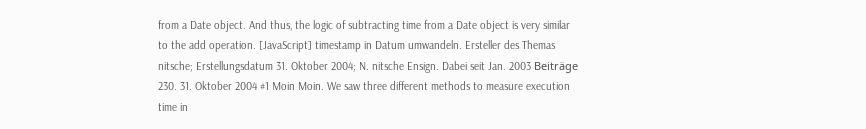from a Date object. And thus, the logic of subtracting time from a Date object is very similar to the add operation. [JavaScript] timestamp in Datum umwandeln. Ersteller des Themas nitsche; Erstellungsdatum 31. Oktober 2004; N. nitsche Ensign. Dabei seit Jan. 2003 Beiträge 230. 31. Oktober 2004 #1 Moin Moin. We saw three different methods to measure execution time in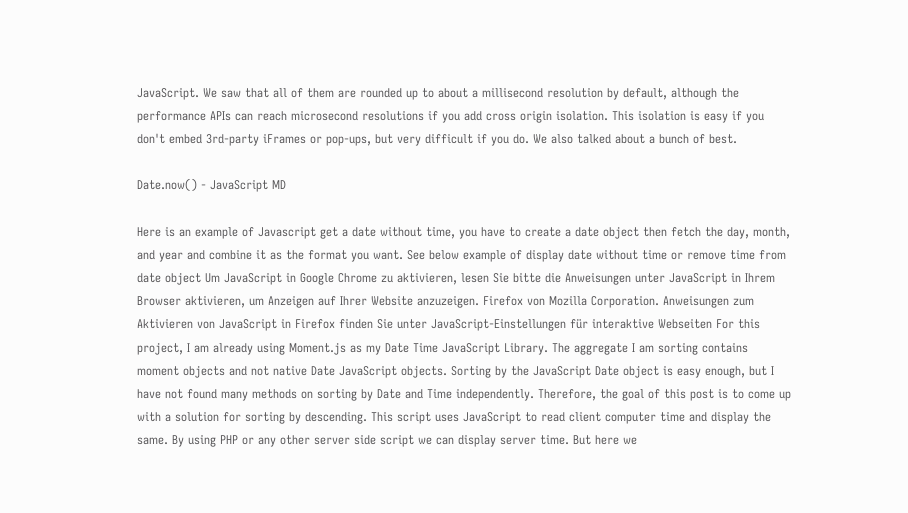JavaScript. We saw that all of them are rounded up to about a millisecond resolution by default, although the performance APIs can reach microsecond resolutions if you add cross origin isolation. This isolation is easy if you don't embed 3rd-party iFrames or pop-ups, but very difficult if you do. We also talked about a bunch of best.

Date.now() - JavaScript MD

Here is an example of Javascript get a date without time, you have to create a date object then fetch the day, month, and year and combine it as the format you want. See below example of display date without time or remove time from date object Um JavaScript in Google Chrome zu aktivieren, lesen Sie bitte die Anweisungen unter JavaScript in Ihrem Browser aktivieren, um Anzeigen auf Ihrer Website anzuzeigen. Firefox von Mozilla Corporation. Anweisungen zum Aktivieren von JavaScript in Firefox finden Sie unter JavaScript-Einstellungen für interaktive Webseiten For this project, I am already using Moment.js as my Date Time JavaScript Library. The aggregate I am sorting contains moment objects and not native Date JavaScript objects. Sorting by the JavaScript Date object is easy enough, but I have not found many methods on sorting by Date and Time independently. Therefore, the goal of this post is to come up with a solution for sorting by descending. This script uses JavaScript to read client computer time and display the same. By using PHP or any other server side script we can display server time. But here we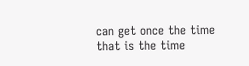can get once the time that is the time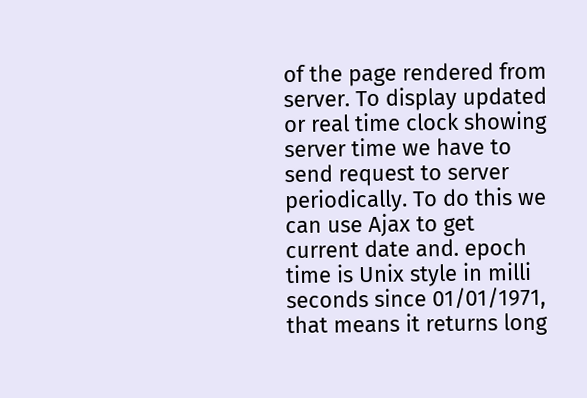of the page rendered from server. To display updated or real time clock showing server time we have to send request to server periodically. To do this we can use Ajax to get current date and. epoch time is Unix style in milli seconds since 01/01/1971, that means it returns long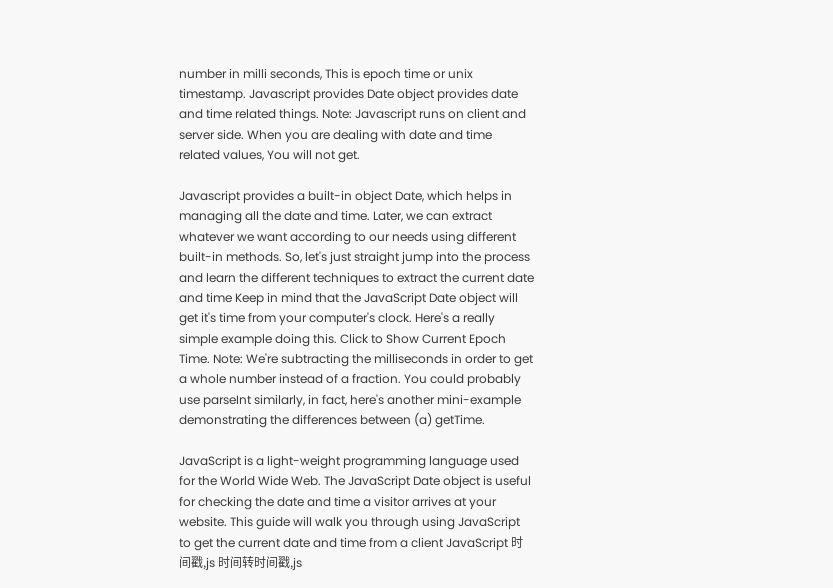number in milli seconds, This is epoch time or unix timestamp. Javascript provides Date object provides date and time related things. Note: Javascript runs on client and server side. When you are dealing with date and time related values, You will not get.

Javascript provides a built-in object Date, which helps in managing all the date and time. Later, we can extract whatever we want according to our needs using different built-in methods. So, let's just straight jump into the process and learn the different techniques to extract the current date and time Keep in mind that the JavaScript Date object will get it's time from your computer's clock. Here's a really simple example doing this. Click to Show Current Epoch Time. Note: We're subtracting the milliseconds in order to get a whole number instead of a fraction. You could probably use parseInt similarly, in fact, here's another mini-example demonstrating the differences between (a) getTime.

JavaScript is a light-weight programming language used for the World Wide Web. The JavaScript Date object is useful for checking the date and time a visitor arrives at your website. This guide will walk you through using JavaScript to get the current date and time from a client JavaScript 时间戳,js 时间转时间戳,js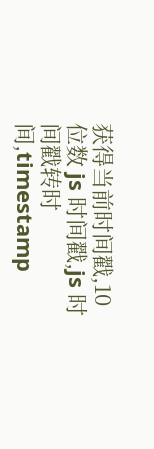获得当前时间戳,10 位数 js 时间戳,js 时间戳转时间,timestamp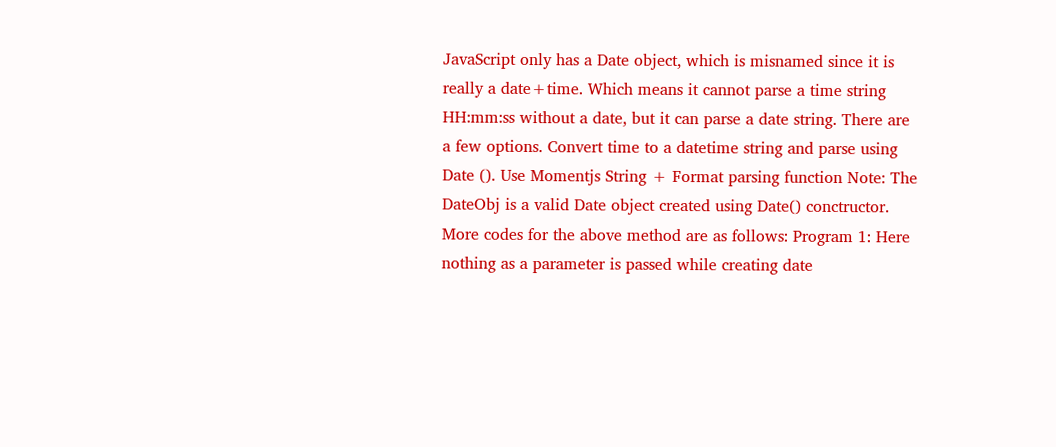JavaScript only has a Date object, which is misnamed since it is really a date+time. Which means it cannot parse a time string HH:mm:ss without a date, but it can parse a date string. There are a few options. Convert time to a datetime string and parse using Date (). Use Momentjs String + Format parsing function Note: The DateObj is a valid Date object created using Date() conctructor. More codes for the above method are as follows: Program 1: Here nothing as a parameter is passed while creating date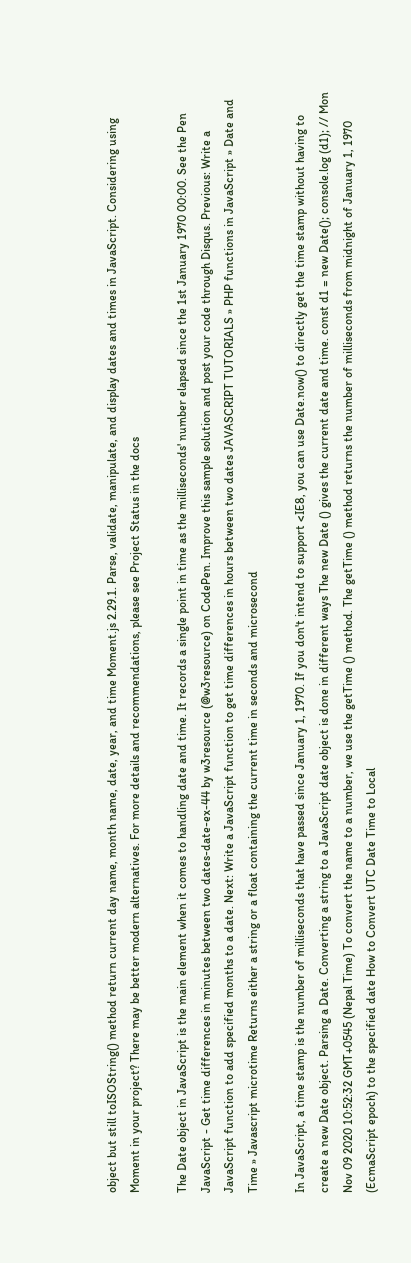object but still toISOString() method return current day name, month name, date, year, and time Moment.js 2.29.1. Parse, validate, manipulate, and display dates and times in JavaScript. Considering using Moment in your project? There may be better modern alternatives. For more details and recommendations, please see Project Status in the docs

The Date object in JavaScript is the main element when it comes to handling date and time. It records a single point in time as the milliseconds' number elapsed since the 1st January 1970 00:00. See the Pen JavaScript - Get time differences in minutes between two dates-date-ex-44 by w3resource (@w3resource) on CodePen. Improve this sample solution and post your code through Disqus. Previous: Write a JavaScript function to add specified months to a date. Next: Write a JavaScript function to get time differences in hours between two dates JAVASCRIPT TUTORIALS » PHP functions in JavaScript » Date and Time » Javascript microtime Returns either a string or a float containing the current time in seconds and microsecond

In JavaScript, a time stamp is the number of milliseconds that have passed since January 1, 1970. If you don't intend to support <IE8, you can use Date.now() to directly get the time stamp without having to create a new Date object. Parsing a Date. Converting a string to a JavaScript date object is done in different ways The new Date () gives the current date and time. const d1 = new Date(); console.log (d1); // Mon Nov 09 2020 10:52:32 GMT+0545 (Nepal Time) To convert the name to a number, we use the getTime () method. The getTime () method returns the number of milliseconds from midnight of January 1, 1970 (EcmaScript epoch) to the specified date How to Convert UTC Date Time to Local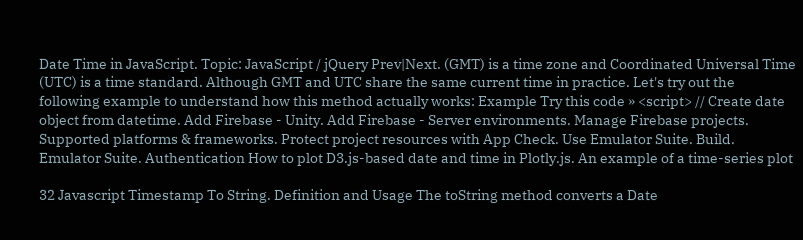Date Time in JavaScript. Topic: JavaScript / jQuery Prev|Next. (GMT) is a time zone and Coordinated Universal Time (UTC) is a time standard. Although GMT and UTC share the same current time in practice. Let's try out the following example to understand how this method actually works: Example Try this code » <script> // Create date object from datetime. Add Firebase - Unity. Add Firebase - Server environments. Manage Firebase projects. Supported platforms & frameworks. Protect project resources with App Check. Use Emulator Suite. Build. Emulator Suite. Authentication How to plot D3.js-based date and time in Plotly.js. An example of a time-series plot

32 Javascript Timestamp To String. Definition and Usage The toString method converts a Date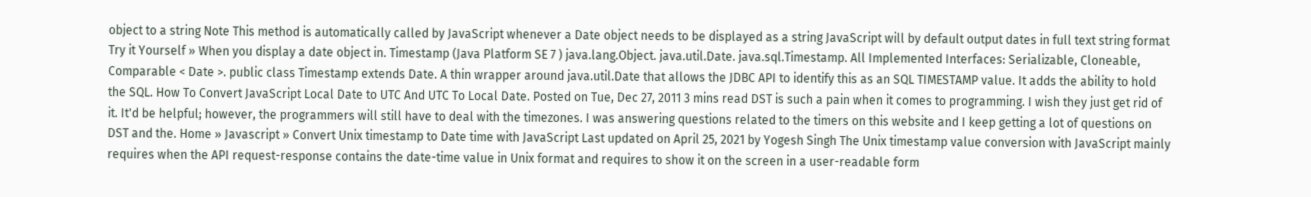object to a string Note This method is automatically called by JavaScript whenever a Date object needs to be displayed as a string JavaScript will by default output dates in full text string format Try it Yourself » When you display a date object in. Timestamp (Java Platform SE 7 ) java.lang.Object. java.util.Date. java.sql.Timestamp. All Implemented Interfaces: Serializable, Cloneable, Comparable < Date >. public class Timestamp extends Date. A thin wrapper around java.util.Date that allows the JDBC API to identify this as an SQL TIMESTAMP value. It adds the ability to hold the SQL. How To Convert JavaScript Local Date to UTC And UTC To Local Date. Posted on Tue, Dec 27, 2011 3 mins read DST is such a pain when it comes to programming. I wish they just get rid of it. It'd be helpful; however, the programmers will still have to deal with the timezones. I was answering questions related to the timers on this website and I keep getting a lot of questions on DST and the. Home » Javascript » Convert Unix timestamp to Date time with JavaScript Last updated on April 25, 2021 by Yogesh Singh The Unix timestamp value conversion with JavaScript mainly requires when the API request-response contains the date-time value in Unix format and requires to show it on the screen in a user-readable form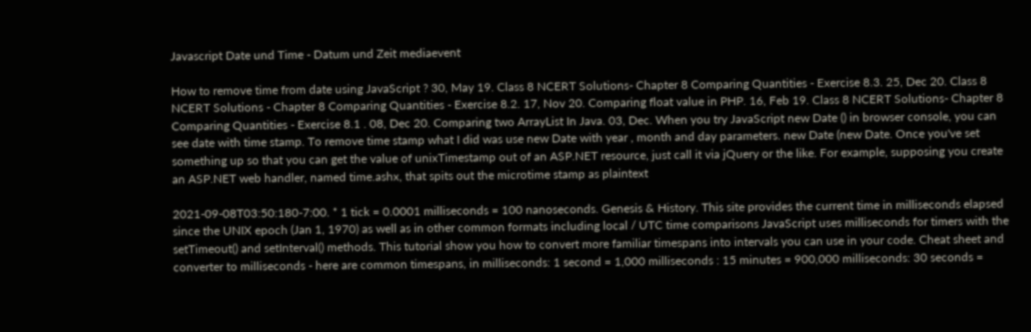Javascript Date und Time - Datum und Zeit mediaevent

How to remove time from date using JavaScript ? 30, May 19. Class 8 NCERT Solutions- Chapter 8 Comparing Quantities - Exercise 8.3. 25, Dec 20. Class 8 NCERT Solutions - Chapter 8 Comparing Quantities - Exercise 8.2. 17, Nov 20. Comparing float value in PHP. 16, Feb 19. Class 8 NCERT Solutions- Chapter 8 Comparing Quantities - Exercise 8.1 . 08, Dec 20. Comparing two ArrayList In Java. 03, Dec. When you try JavaScript new Date () in browser console, you can see date with time stamp. To remove time stamp what I did was use new Date with year , month and day parameters. new Date (new Date. Once you've set something up so that you can get the value of unixTimestamp out of an ASP.NET resource, just call it via jQuery or the like. For example, supposing you create an ASP.NET web handler, named time.ashx, that spits out the microtime stamp as plaintext

2021-09-08T03:50:180-7:00. * 1 tick = 0.0001 milliseconds = 100 nanoseconds. Genesis & History. This site provides the current time in milliseconds elapsed since the UNIX epoch (Jan 1, 1970) as well as in other common formats including local / UTC time comparisons JavaScript uses milliseconds for timers with the setTimeout() and setInterval() methods. This tutorial show you how to convert more familiar timespans into intervals you can use in your code. Cheat sheet and converter to milliseconds - here are common timespans, in milliseconds: 1 second = 1,000 milliseconds : 15 minutes = 900,000 milliseconds: 30 seconds =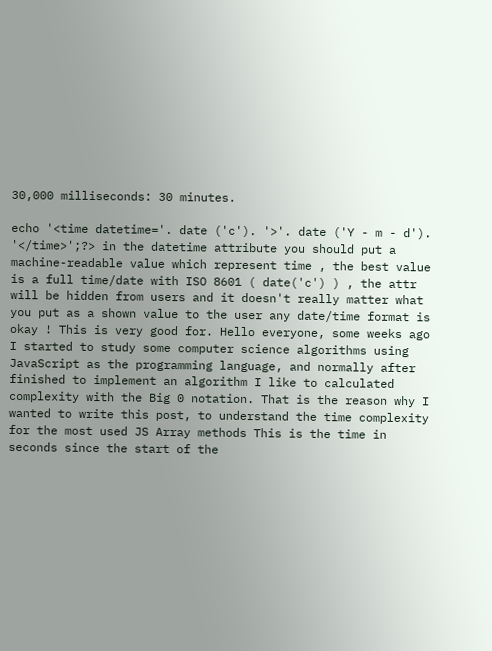30,000 milliseconds: 30 minutes.

echo '<time datetime='. date ('c'). '>'. date ('Y - m - d'). '</time>';?> in the datetime attribute you should put a machine-readable value which represent time , the best value is a full time/date with ISO 8601 ( date('c') ) , the attr will be hidden from users and it doesn't really matter what you put as a shown value to the user any date/time format is okay ! This is very good for. Hello everyone, some weeks ago I started to study some computer science algorithms using JavaScript as the programming language, and normally after finished to implement an algorithm I like to calculated complexity with the Big 0 notation. That is the reason why I wanted to write this post, to understand the time complexity for the most used JS Array methods This is the time in seconds since the start of the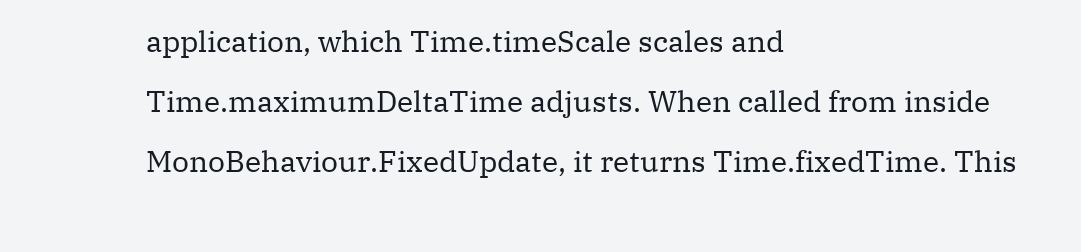application, which Time.timeScale scales and Time.maximumDeltaTime adjusts. When called from inside MonoBehaviour.FixedUpdate, it returns Time.fixedTime. This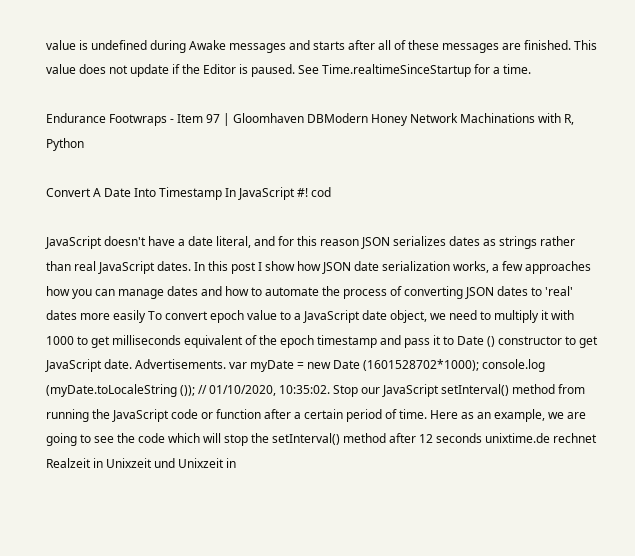value is undefined during Awake messages and starts after all of these messages are finished. This value does not update if the Editor is paused. See Time.realtimeSinceStartup for a time.

Endurance Footwraps - Item 97 | Gloomhaven DBModern Honey Network Machinations with R, Python

Convert A Date Into Timestamp In JavaScript #! cod

JavaScript doesn't have a date literal, and for this reason JSON serializes dates as strings rather than real JavaScript dates. In this post I show how JSON date serialization works, a few approaches how you can manage dates and how to automate the process of converting JSON dates to 'real' dates more easily To convert epoch value to a JavaScript date object, we need to multiply it with 1000 to get milliseconds equivalent of the epoch timestamp and pass it to Date () constructor to get JavaScript date. Advertisements. var myDate = new Date (1601528702*1000); console.log (myDate.toLocaleString ()); // 01/10/2020, 10:35:02. Stop our JavaScript setInterval() method from running the JavaScript code or function after a certain period of time. Here as an example, we are going to see the code which will stop the setInterval() method after 12 seconds unixtime.de rechnet Realzeit in Unixzeit und Unixzeit in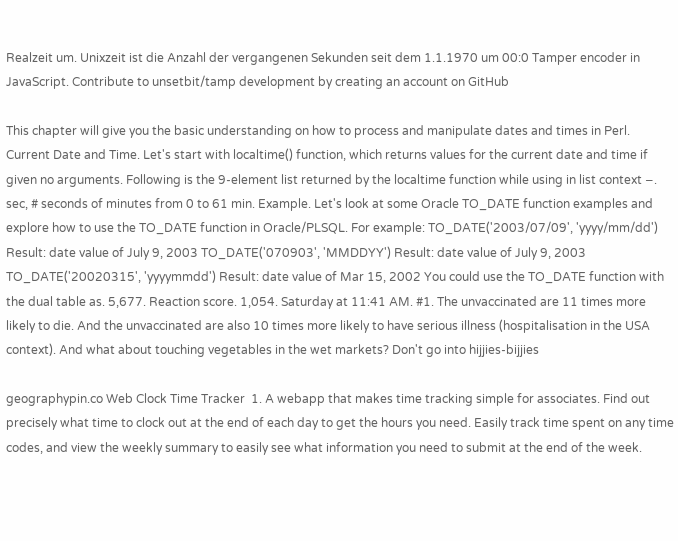Realzeit um. Unixzeit ist die Anzahl der vergangenen Sekunden seit dem 1.1.1970 um 00:0 Tamper encoder in JavaScript. Contribute to unsetbit/tamp development by creating an account on GitHub

This chapter will give you the basic understanding on how to process and manipulate dates and times in Perl. Current Date and Time. Let's start with localtime() function, which returns values for the current date and time if given no arguments. Following is the 9-element list returned by the localtime function while using in list context −. sec, # seconds of minutes from 0 to 61 min. Example. Let's look at some Oracle TO_DATE function examples and explore how to use the TO_DATE function in Oracle/PLSQL. For example: TO_DATE('2003/07/09', 'yyyy/mm/dd') Result: date value of July 9, 2003 TO_DATE('070903', 'MMDDYY') Result: date value of July 9, 2003 TO_DATE('20020315', 'yyyymmdd') Result: date value of Mar 15, 2002 You could use the TO_DATE function with the dual table as. 5,677. Reaction score. 1,054. Saturday at 11:41 AM. #1. The unvaccinated are 11 times more likely to die. And the unvaccinated are also 10 times more likely to have serious illness (hospitalisation in the USA context). And what about touching vegetables in the wet markets? Don't go into hijjies-bijjies

geographypin.co Web Clock Time Tracker  1. A webapp that makes time tracking simple for associates. Find out precisely what time to clock out at the end of each day to get the hours you need. Easily track time spent on any time codes, and view the weekly summary to easily see what information you need to submit at the end of the week.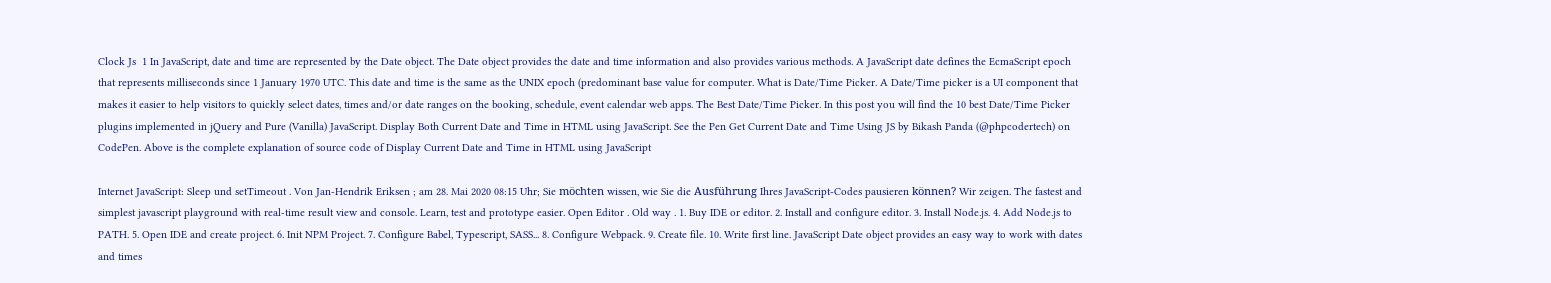Clock Js  1 In JavaScript, date and time are represented by the Date object. The Date object provides the date and time information and also provides various methods. A JavaScript date defines the EcmaScript epoch that represents milliseconds since 1 January 1970 UTC. This date and time is the same as the UNIX epoch (predominant base value for computer. What is Date/Time Picker. A Date/Time picker is a UI component that makes it easier to help visitors to quickly select dates, times and/or date ranges on the booking, schedule, event calendar web apps. The Best Date/Time Picker. In this post you will find the 10 best Date/Time Picker plugins implemented in jQuery and Pure (Vanilla) JavaScript. Display Both Current Date and Time in HTML using JavaScript. See the Pen Get Current Date and Time Using JS by Bikash Panda (@phpcodertech) on CodePen. Above is the complete explanation of source code of Display Current Date and Time in HTML using JavaScript

Internet JavaScript: Sleep und setTimeout . Von Jan-Hendrik Eriksen ; am 28. Mai 2020 08:15 Uhr; Sie möchten wissen, wie Sie die Ausführung Ihres JavaScript-Codes pausieren können? Wir zeigen. The fastest and simplest javascript playground with real-time result view and console. Learn, test and prototype easier. Open Editor . Old way . 1. Buy IDE or editor. 2. Install and configure editor. 3. Install Node.js. 4. Add Node.js to PATH. 5. Open IDE and create project. 6. Init NPM Project. 7. Configure Babel, Typescript, SASS... 8. Configure Webpack. 9. Create file. 10. Write first line. JavaScript Date object provides an easy way to work with dates and times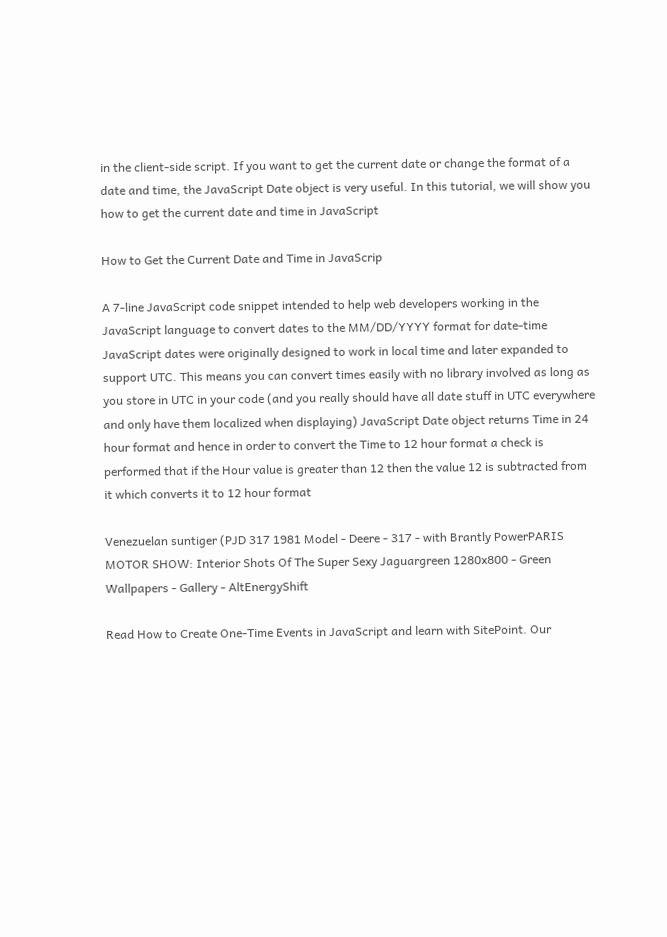in the client-side script. If you want to get the current date or change the format of a date and time, the JavaScript Date object is very useful. In this tutorial, we will show you how to get the current date and time in JavaScript

How to Get the Current Date and Time in JavaScrip

A 7-line JavaScript code snippet intended to help web developers working in the JavaScript language to convert dates to the MM/DD/YYYY format for date-time JavaScript dates were originally designed to work in local time and later expanded to support UTC. This means you can convert times easily with no library involved as long as you store in UTC in your code (and you really should have all date stuff in UTC everywhere and only have them localized when displaying) JavaScript Date object returns Time in 24 hour format and hence in order to convert the Time to 12 hour format a check is performed that if the Hour value is greater than 12 then the value 12 is subtracted from it which converts it to 12 hour format

Venezuelan suntiger (PJD 317 1981 Model - Deere - 317 - with Brantly PowerPARIS MOTOR SHOW: Interior Shots Of The Super Sexy Jaguargreen 1280x800 - Green Wallpapers - Gallery - AltEnergyShift

Read How to Create One-Time Events in JavaScript and learn with SitePoint. Our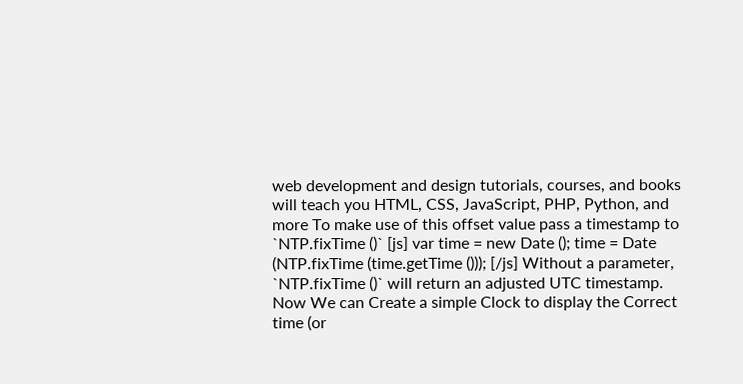web development and design tutorials, courses, and books will teach you HTML, CSS, JavaScript, PHP, Python, and more To make use of this offset value pass a timestamp to `NTP.fixTime ()` [js] var time = new Date (); time = Date (NTP.fixTime (time.getTime ())); [/js] Without a parameter, `NTP.fixTime ()` will return an adjusted UTC timestamp. Now We can Create a simple Clock to display the Correct time (or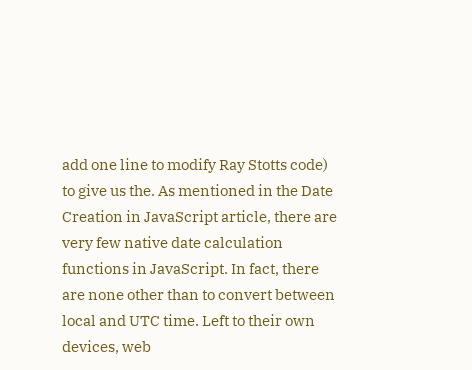add one line to modify Ray Stotts code) to give us the. As mentioned in the Date Creation in JavaScript article, there are very few native date calculation functions in JavaScript. In fact, there are none other than to convert between local and UTC time. Left to their own devices, web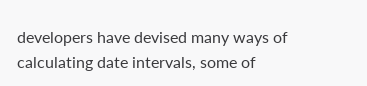developers have devised many ways of calculating date intervals, some of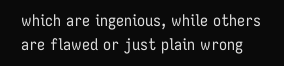which are ingenious, while others are flawed or just plain wrong